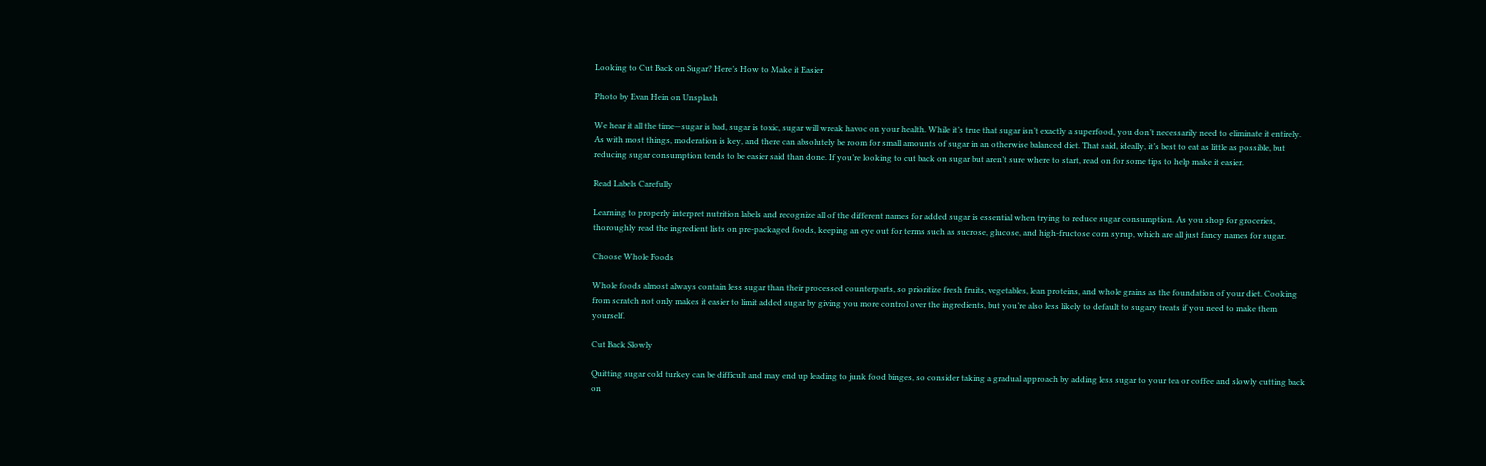Looking to Cut Back on Sugar? Here’s How to Make it Easier

Photo by Evan Hein on Unsplash

We hear it all the time—sugar is bad, sugar is toxic, sugar will wreak havoc on your health. While it’s true that sugar isn’t exactly a superfood, you don’t necessarily need to eliminate it entirely. As with most things, moderation is key, and there can absolutely be room for small amounts of sugar in an otherwise balanced diet. That said, ideally, it’s best to eat as little as possible, but reducing sugar consumption tends to be easier said than done. If you’re looking to cut back on sugar but aren’t sure where to start, read on for some tips to help make it easier.

Read Labels Carefully

Learning to properly interpret nutrition labels and recognize all of the different names for added sugar is essential when trying to reduce sugar consumption. As you shop for groceries, thoroughly read the ingredient lists on pre-packaged foods, keeping an eye out for terms such as sucrose, glucose, and high-fructose corn syrup, which are all just fancy names for sugar.

Choose Whole Foods

Whole foods almost always contain less sugar than their processed counterparts, so prioritize fresh fruits, vegetables, lean proteins, and whole grains as the foundation of your diet. Cooking from scratch not only makes it easier to limit added sugar by giving you more control over the ingredients, but you’re also less likely to default to sugary treats if you need to make them yourself.

Cut Back Slowly

Quitting sugar cold turkey can be difficult and may end up leading to junk food binges, so consider taking a gradual approach by adding less sugar to your tea or coffee and slowly cutting back on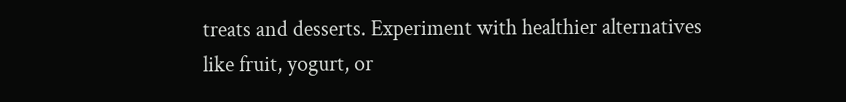treats and desserts. Experiment with healthier alternatives like fruit, yogurt, or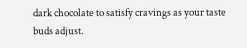dark chocolate to satisfy cravings as your taste buds adjust.